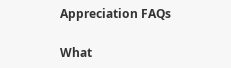Appreciation FAQs

What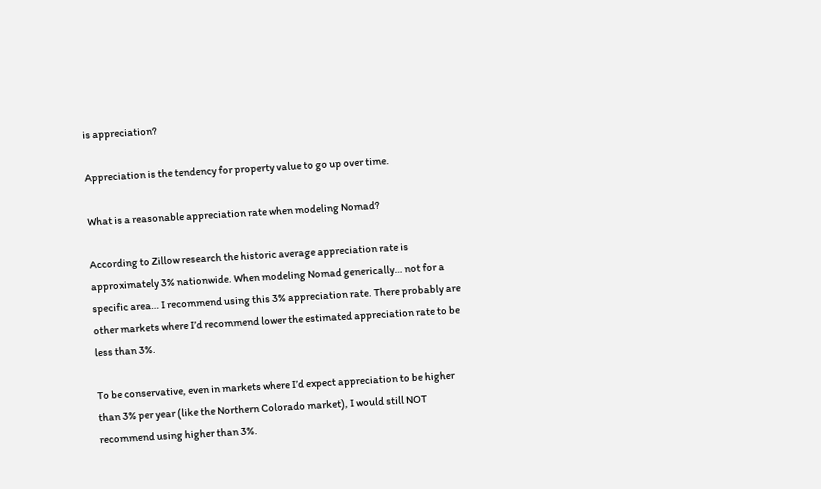is appreciation?

Appreciation is the tendency for property value to go up over time.

What is a reasonable appreciation rate when modeling Nomad?

According to Zillow research the historic average appreciation rate is approximately 3% nationwide. When modeling Nomad generically… not for a specific area… I recommend using this 3% appreciation rate. There probably are other markets where I’d recommend lower the estimated appreciation rate to be less than 3%.

To be conservative, even in markets where I’d expect appreciation to be higher than 3% per year (like the Northern Colorado market), I would still NOT recommend using higher than 3%.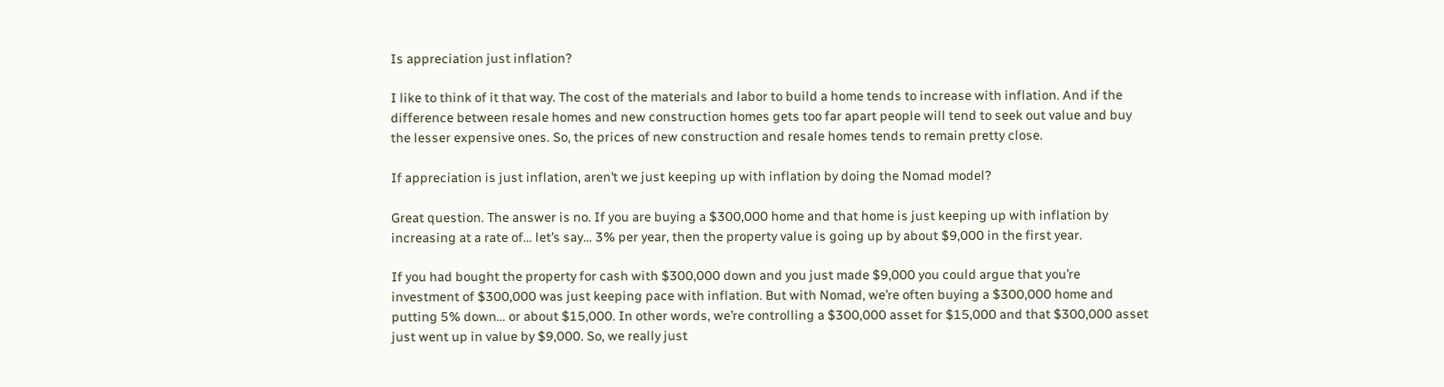Is appreciation just inflation?

I like to think of it that way. The cost of the materials and labor to build a home tends to increase with inflation. And if the difference between resale homes and new construction homes gets too far apart people will tend to seek out value and buy the lesser expensive ones. So, the prices of new construction and resale homes tends to remain pretty close.

If appreciation is just inflation, aren’t we just keeping up with inflation by doing the Nomad model?

Great question. The answer is no. If you are buying a $300,000 home and that home is just keeping up with inflation by increasing at a rate of… let’s say… 3% per year, then the property value is going up by about $9,000 in the first year.

If you had bought the property for cash with $300,000 down and you just made $9,000 you could argue that you’re investment of $300,000 was just keeping pace with inflation. But with Nomad, we’re often buying a $300,000 home and putting 5% down… or about $15,000. In other words, we’re controlling a $300,000 asset for $15,000 and that $300,000 asset just went up in value by $9,000. So, we really just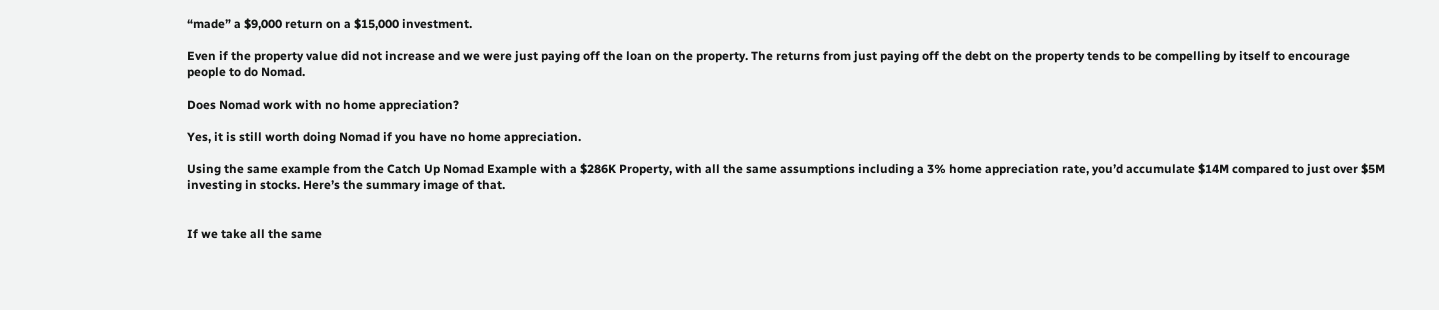“made” a $9,000 return on a $15,000 investment.

Even if the property value did not increase and we were just paying off the loan on the property. The returns from just paying off the debt on the property tends to be compelling by itself to encourage people to do Nomad.

Does Nomad work with no home appreciation?

Yes, it is still worth doing Nomad if you have no home appreciation.

Using the same example from the Catch Up Nomad Example with a $286K Property, with all the same assumptions including a 3% home appreciation rate, you’d accumulate $14M compared to just over $5M investing in stocks. Here’s the summary image of that.


If we take all the same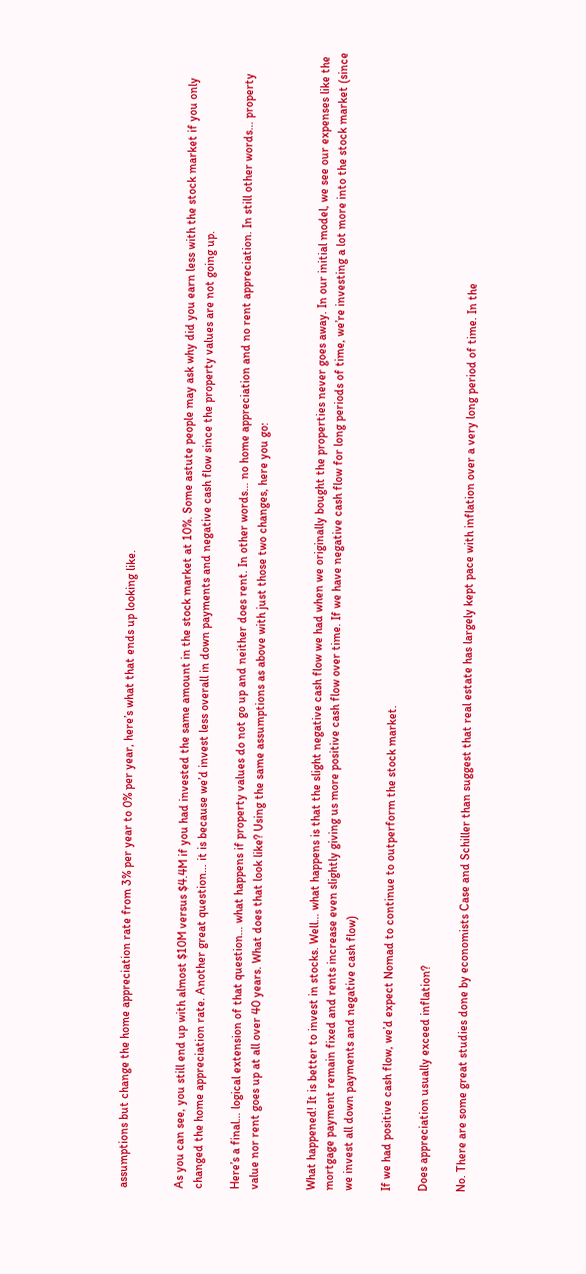assumptions but change the home appreciation rate from 3% per year to 0% per year, here’s what that ends up looking like.


As you can see, you still end up with almost $10M versus $4.4M if you had invested the same amount in the stock market at 10%. Some astute people may ask why did you earn less with the stock market if you only changed the home appreciation rate. Another great question… it is because we’d invest less overall in down payments and negative cash flow since the property values are not going up.

Here’s a final… logical extension of that question… what happens if property values do not go up and neither does rent. In other words… no home appreciation and no rent appreciation. In still other words… property value nor rent goes up at all over 40 years. What does that look like? Using the same assumptions as above with just those two changes, here you go:


What happened! It is better to invest in stocks. Well… what happens is that the slight negative cash flow we had when we originally bought the properties never goes away. In our initial model, we see our expenses like the mortgage payment remain fixed and rents increase even slightly giving us more positive cash flow over time. If we have negative cash flow for long periods of time, we’re investing a lot more into the stock market (since we invest all down payments and negative cash flow)

If we had positive cash flow, we’d expect Nomad to continue to outperform the stock market.

Does appreciation usually exceed inflation?

No. There are some great studies done by economists Case and Schiller than suggest that real estate has largely kept pace with inflation over a very long period of time. In the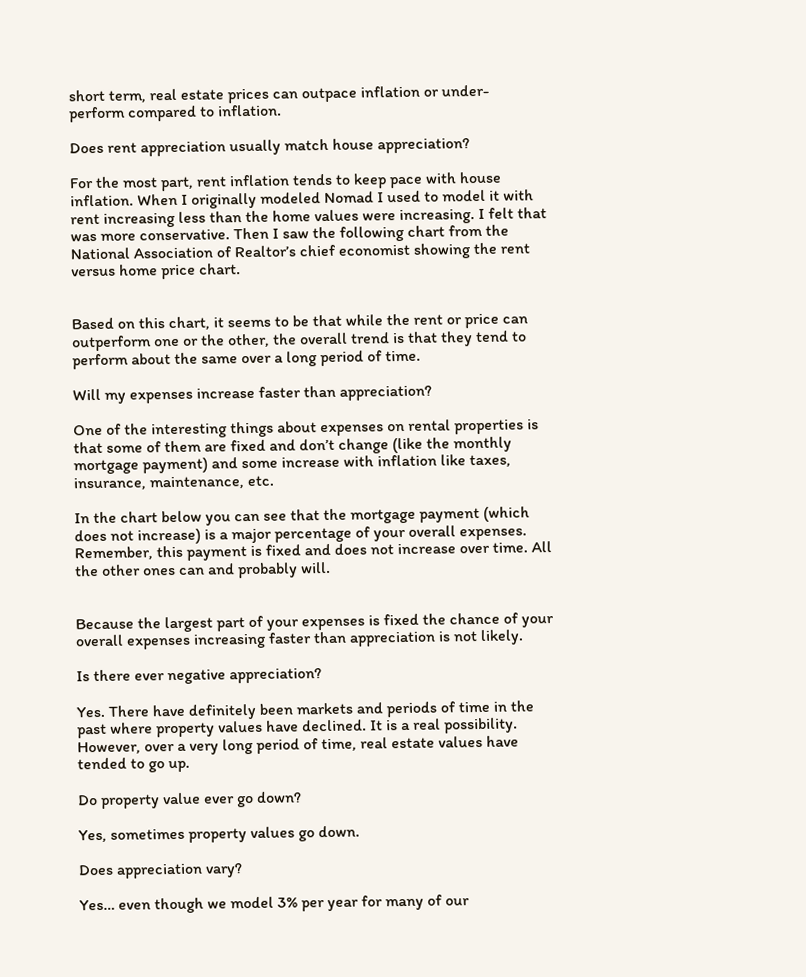short term, real estate prices can outpace inflation or under- perform compared to inflation.

Does rent appreciation usually match house appreciation?

For the most part, rent inflation tends to keep pace with house inflation. When I originally modeled Nomad I used to model it with rent increasing less than the home values were increasing. I felt that was more conservative. Then I saw the following chart from the National Association of Realtor’s chief economist showing the rent versus home price chart.


Based on this chart, it seems to be that while the rent or price can outperform one or the other, the overall trend is that they tend to perform about the same over a long period of time.

Will my expenses increase faster than appreciation?

One of the interesting things about expenses on rental properties is that some of them are fixed and don’t change (like the monthly mortgage payment) and some increase with inflation like taxes, insurance, maintenance, etc.

In the chart below you can see that the mortgage payment (which does not increase) is a major percentage of your overall expenses. Remember, this payment is fixed and does not increase over time. All the other ones can and probably will.


Because the largest part of your expenses is fixed the chance of your overall expenses increasing faster than appreciation is not likely.

Is there ever negative appreciation?

Yes. There have definitely been markets and periods of time in the past where property values have declined. It is a real possibility. However, over a very long period of time, real estate values have tended to go up.

Do property value ever go down?

Yes, sometimes property values go down.

Does appreciation vary?

Yes… even though we model 3% per year for many of our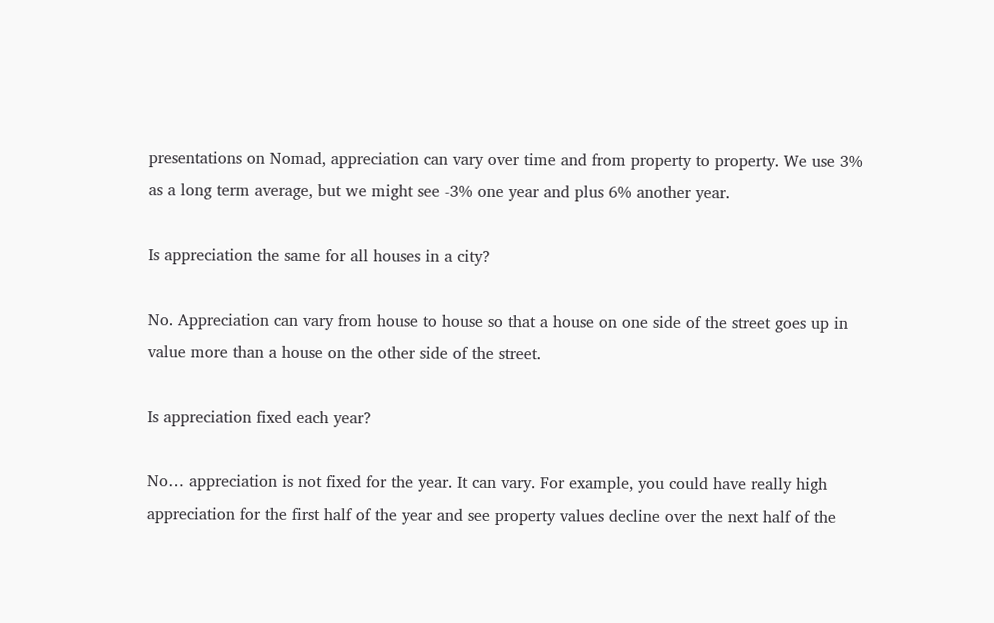presentations on Nomad, appreciation can vary over time and from property to property. We use 3% as a long term average, but we might see -3% one year and plus 6% another year.

Is appreciation the same for all houses in a city?

No. Appreciation can vary from house to house so that a house on one side of the street goes up in value more than a house on the other side of the street.

Is appreciation fixed each year?

No… appreciation is not fixed for the year. It can vary. For example, you could have really high appreciation for the first half of the year and see property values decline over the next half of the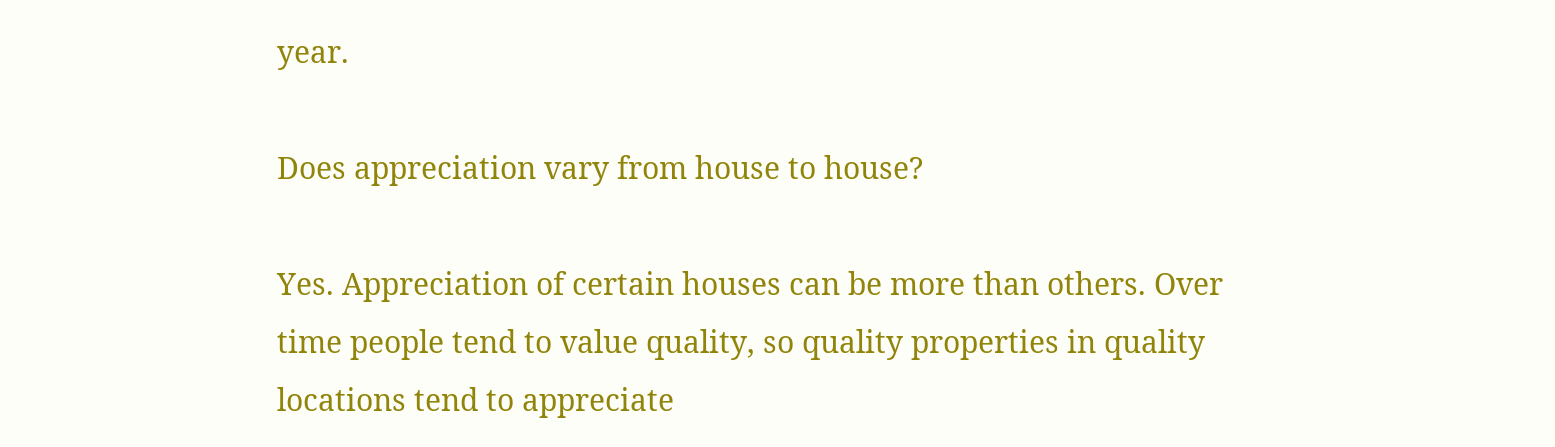year.

Does appreciation vary from house to house?

Yes. Appreciation of certain houses can be more than others. Over time people tend to value quality, so quality properties in quality locations tend to appreciate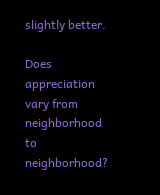slightly better.

Does appreciation vary from neighborhood to neighborhood?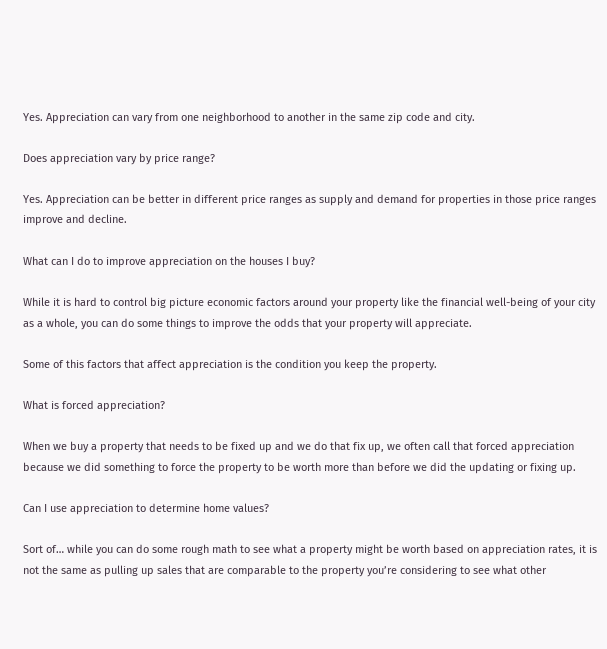Yes. Appreciation can vary from one neighborhood to another in the same zip code and city.

Does appreciation vary by price range?

Yes. Appreciation can be better in different price ranges as supply and demand for properties in those price ranges improve and decline.

What can I do to improve appreciation on the houses I buy?

While it is hard to control big picture economic factors around your property like the financial well-being of your city as a whole, you can do some things to improve the odds that your property will appreciate.

Some of this factors that affect appreciation is the condition you keep the property.

What is forced appreciation?

When we buy a property that needs to be fixed up and we do that fix up, we often call that forced appreciation because we did something to force the property to be worth more than before we did the updating or fixing up.

Can I use appreciation to determine home values?

Sort of… while you can do some rough math to see what a property might be worth based on appreciation rates, it is not the same as pulling up sales that are comparable to the property you’re considering to see what other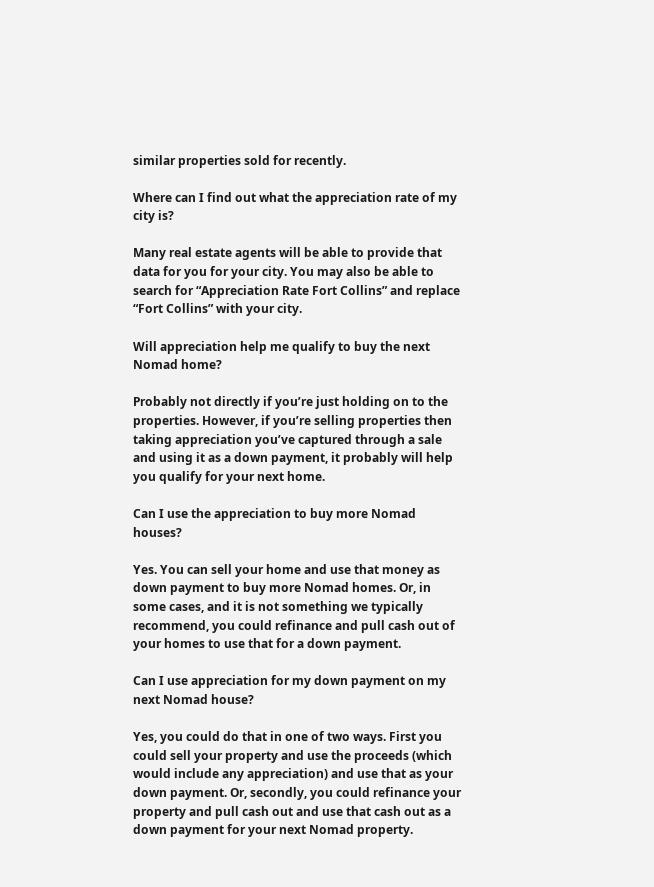similar properties sold for recently.

Where can I find out what the appreciation rate of my city is?

Many real estate agents will be able to provide that data for you for your city. You may also be able to search for “Appreciation Rate Fort Collins” and replace “Fort Collins” with your city.

Will appreciation help me qualify to buy the next Nomad home?

Probably not directly if you’re just holding on to the properties. However, if you’re selling properties then taking appreciation you’ve captured through a sale and using it as a down payment, it probably will help you qualify for your next home.

Can I use the appreciation to buy more Nomad houses?

Yes. You can sell your home and use that money as down payment to buy more Nomad homes. Or, in some cases, and it is not something we typically recommend, you could refinance and pull cash out of your homes to use that for a down payment.

Can I use appreciation for my down payment on my next Nomad house?

Yes, you could do that in one of two ways. First you could sell your property and use the proceeds (which would include any appreciation) and use that as your down payment. Or, secondly, you could refinance your property and pull cash out and use that cash out as a down payment for your next Nomad property.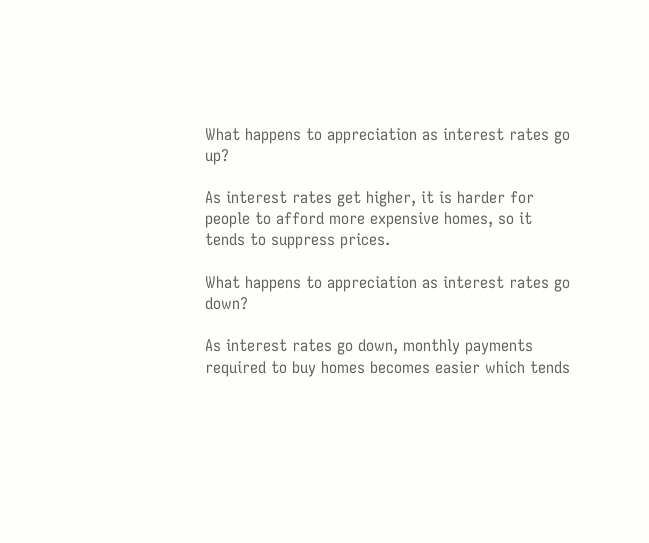What happens to appreciation as interest rates go up?

As interest rates get higher, it is harder for people to afford more expensive homes, so it tends to suppress prices.

What happens to appreciation as interest rates go down?

As interest rates go down, monthly payments required to buy homes becomes easier which tends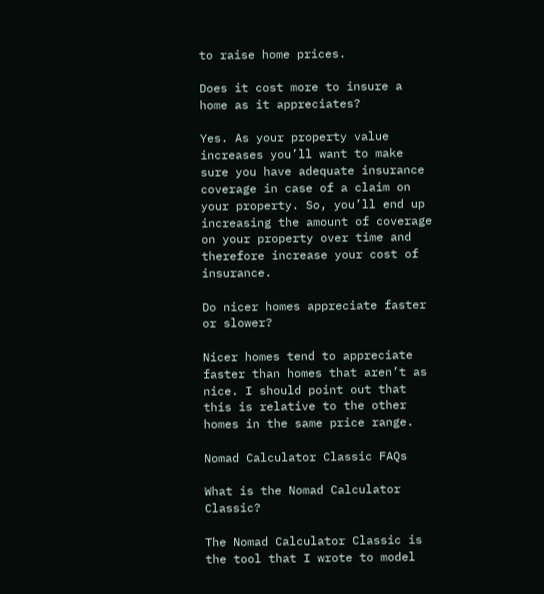to raise home prices.

Does it cost more to insure a home as it appreciates?

Yes. As your property value increases you’ll want to make sure you have adequate insurance coverage in case of a claim on your property. So, you’ll end up increasing the amount of coverage on your property over time and therefore increase your cost of insurance.

Do nicer homes appreciate faster or slower?

Nicer homes tend to appreciate faster than homes that aren’t as nice. I should point out that this is relative to the other homes in the same price range.

Nomad Calculator Classic FAQs

What is the Nomad Calculator Classic?

The Nomad Calculator Classic is the tool that I wrote to model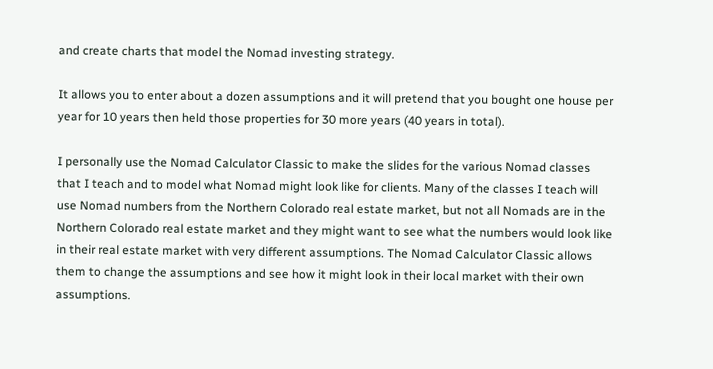and create charts that model the Nomad investing strategy.

It allows you to enter about a dozen assumptions and it will pretend that you bought one house per year for 10 years then held those properties for 30 more years (40 years in total).

I personally use the Nomad Calculator Classic to make the slides for the various Nomad classes that I teach and to model what Nomad might look like for clients. Many of the classes I teach will use Nomad numbers from the Northern Colorado real estate market, but not all Nomads are in the Northern Colorado real estate market and they might want to see what the numbers would look like in their real estate market with very different assumptions. The Nomad Calculator Classic allows them to change the assumptions and see how it might look in their local market with their own assumptions.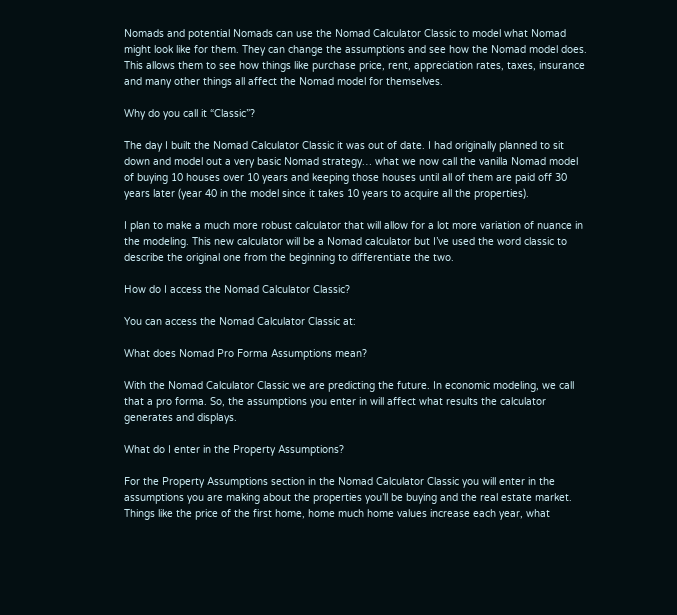Nomads and potential Nomads can use the Nomad Calculator Classic to model what Nomad might look like for them. They can change the assumptions and see how the Nomad model does. This allows them to see how things like purchase price, rent, appreciation rates, taxes, insurance and many other things all affect the Nomad model for themselves.

Why do you call it “Classic”?

The day I built the Nomad Calculator Classic it was out of date. I had originally planned to sit down and model out a very basic Nomad strategy… what we now call the vanilla Nomad model of buying 10 houses over 10 years and keeping those houses until all of them are paid off 30 years later (year 40 in the model since it takes 10 years to acquire all the properties).

I plan to make a much more robust calculator that will allow for a lot more variation of nuance in the modeling. This new calculator will be a Nomad calculator but I’ve used the word classic to describe the original one from the beginning to differentiate the two.

How do I access the Nomad Calculator Classic?

You can access the Nomad Calculator Classic at:

What does Nomad Pro Forma Assumptions mean?

With the Nomad Calculator Classic we are predicting the future. In economic modeling, we call that a pro forma. So, the assumptions you enter in will affect what results the calculator generates and displays.

What do I enter in the Property Assumptions?

For the Property Assumptions section in the Nomad Calculator Classic you will enter in the assumptions you are making about the properties you’ll be buying and the real estate market. Things like the price of the first home, home much home values increase each year, what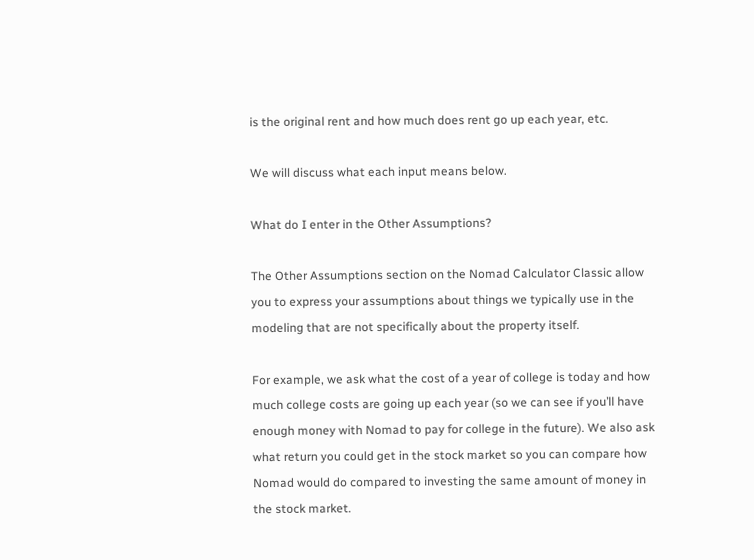is the original rent and how much does rent go up each year, etc.

We will discuss what each input means below.

What do I enter in the Other Assumptions?

The Other Assumptions section on the Nomad Calculator Classic allow you to express your assumptions about things we typically use in the modeling that are not specifically about the property itself.

For example, we ask what the cost of a year of college is today and how much college costs are going up each year (so we can see if you’ll have enough money with Nomad to pay for college in the future). We also ask what return you could get in the stock market so you can compare how Nomad would do compared to investing the same amount of money in the stock market.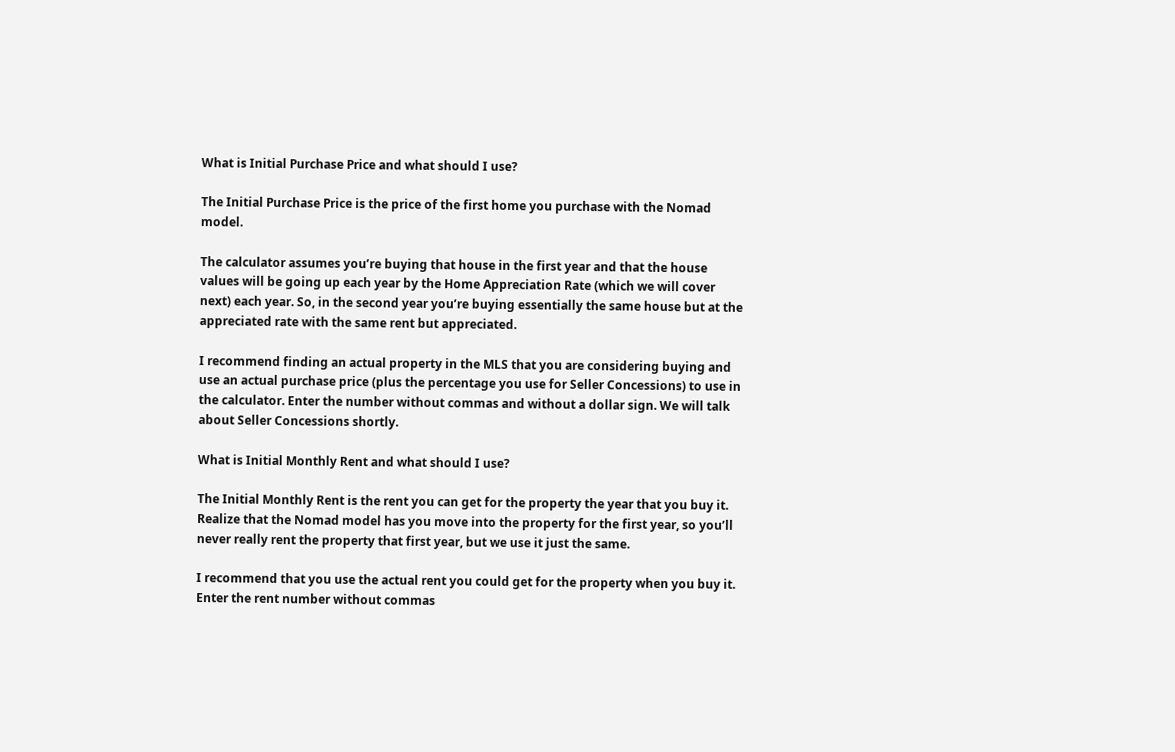What is Initial Purchase Price and what should I use?

The Initial Purchase Price is the price of the first home you purchase with the Nomad model.

The calculator assumes you’re buying that house in the first year and that the house values will be going up each year by the Home Appreciation Rate (which we will cover next) each year. So, in the second year you’re buying essentially the same house but at the appreciated rate with the same rent but appreciated.

I recommend finding an actual property in the MLS that you are considering buying and use an actual purchase price (plus the percentage you use for Seller Concessions) to use in the calculator. Enter the number without commas and without a dollar sign. We will talk about Seller Concessions shortly.

What is Initial Monthly Rent and what should I use?

The Initial Monthly Rent is the rent you can get for the property the year that you buy it. Realize that the Nomad model has you move into the property for the first year, so you’ll never really rent the property that first year, but we use it just the same.

I recommend that you use the actual rent you could get for the property when you buy it. Enter the rent number without commas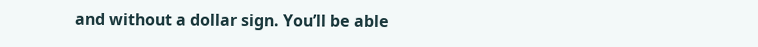and without a dollar sign. You’ll be able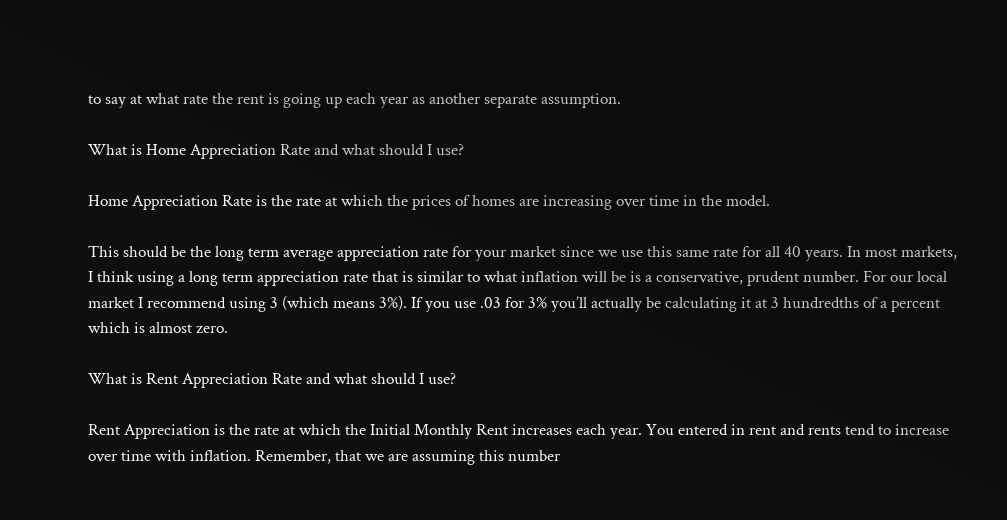to say at what rate the rent is going up each year as another separate assumption.

What is Home Appreciation Rate and what should I use?

Home Appreciation Rate is the rate at which the prices of homes are increasing over time in the model.

This should be the long term average appreciation rate for your market since we use this same rate for all 40 years. In most markets, I think using a long term appreciation rate that is similar to what inflation will be is a conservative, prudent number. For our local market I recommend using 3 (which means 3%). If you use .03 for 3% you’ll actually be calculating it at 3 hundredths of a percent which is almost zero.

What is Rent Appreciation Rate and what should I use?

Rent Appreciation is the rate at which the Initial Monthly Rent increases each year. You entered in rent and rents tend to increase over time with inflation. Remember, that we are assuming this number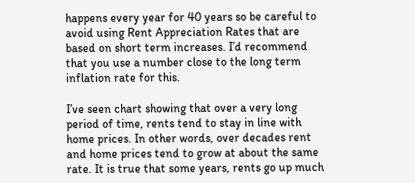happens every year for 40 years so be careful to avoid using Rent Appreciation Rates that are based on short term increases. I’d recommend that you use a number close to the long term inflation rate for this.

I’ve seen chart showing that over a very long period of time, rents tend to stay in line with home prices. In other words, over decades rent and home prices tend to grow at about the same rate. It is true that some years, rents go up much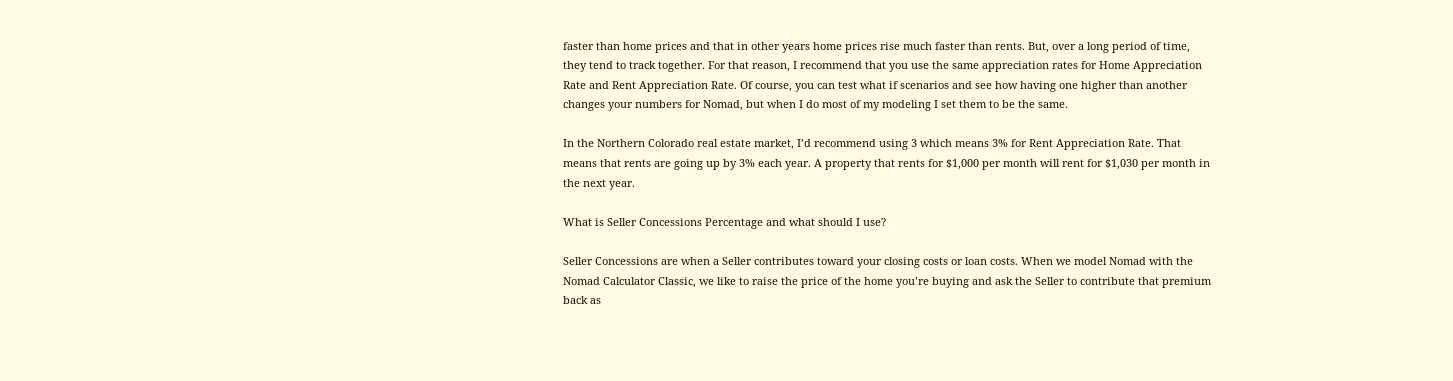faster than home prices and that in other years home prices rise much faster than rents. But, over a long period of time, they tend to track together. For that reason, I recommend that you use the same appreciation rates for Home Appreciation Rate and Rent Appreciation Rate. Of course, you can test what if scenarios and see how having one higher than another changes your numbers for Nomad, but when I do most of my modeling I set them to be the same.

In the Northern Colorado real estate market, I’d recommend using 3 which means 3% for Rent Appreciation Rate. That means that rents are going up by 3% each year. A property that rents for $1,000 per month will rent for $1,030 per month in the next year.

What is Seller Concessions Percentage and what should I use?

Seller Concessions are when a Seller contributes toward your closing costs or loan costs. When we model Nomad with the Nomad Calculator Classic, we like to raise the price of the home you’re buying and ask the Seller to contribute that premium back as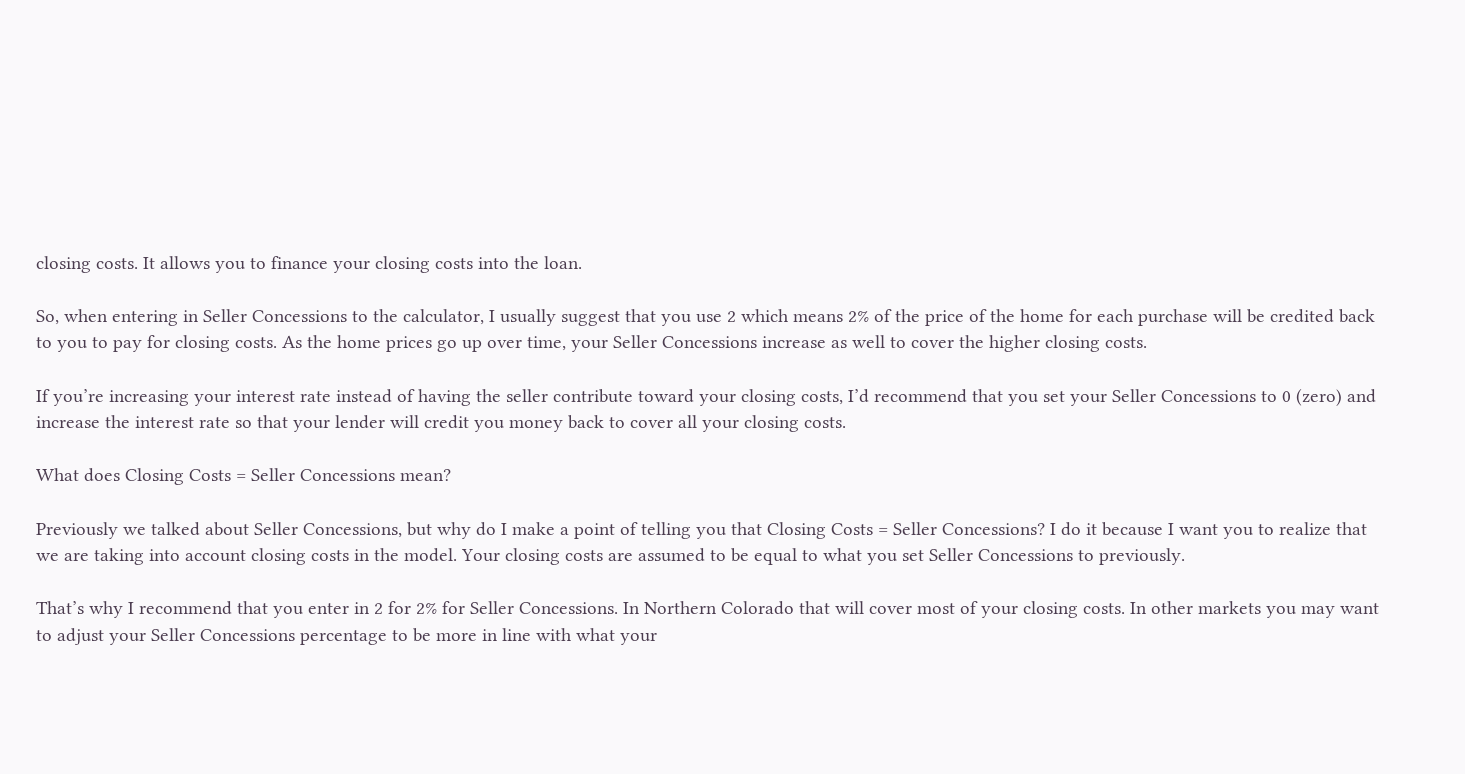closing costs. It allows you to finance your closing costs into the loan.

So, when entering in Seller Concessions to the calculator, I usually suggest that you use 2 which means 2% of the price of the home for each purchase will be credited back to you to pay for closing costs. As the home prices go up over time, your Seller Concessions increase as well to cover the higher closing costs.

If you’re increasing your interest rate instead of having the seller contribute toward your closing costs, I’d recommend that you set your Seller Concessions to 0 (zero) and increase the interest rate so that your lender will credit you money back to cover all your closing costs.

What does Closing Costs = Seller Concessions mean?

Previously we talked about Seller Concessions, but why do I make a point of telling you that Closing Costs = Seller Concessions? I do it because I want you to realize that we are taking into account closing costs in the model. Your closing costs are assumed to be equal to what you set Seller Concessions to previously.

That’s why I recommend that you enter in 2 for 2% for Seller Concessions. In Northern Colorado that will cover most of your closing costs. In other markets you may want to adjust your Seller Concessions percentage to be more in line with what your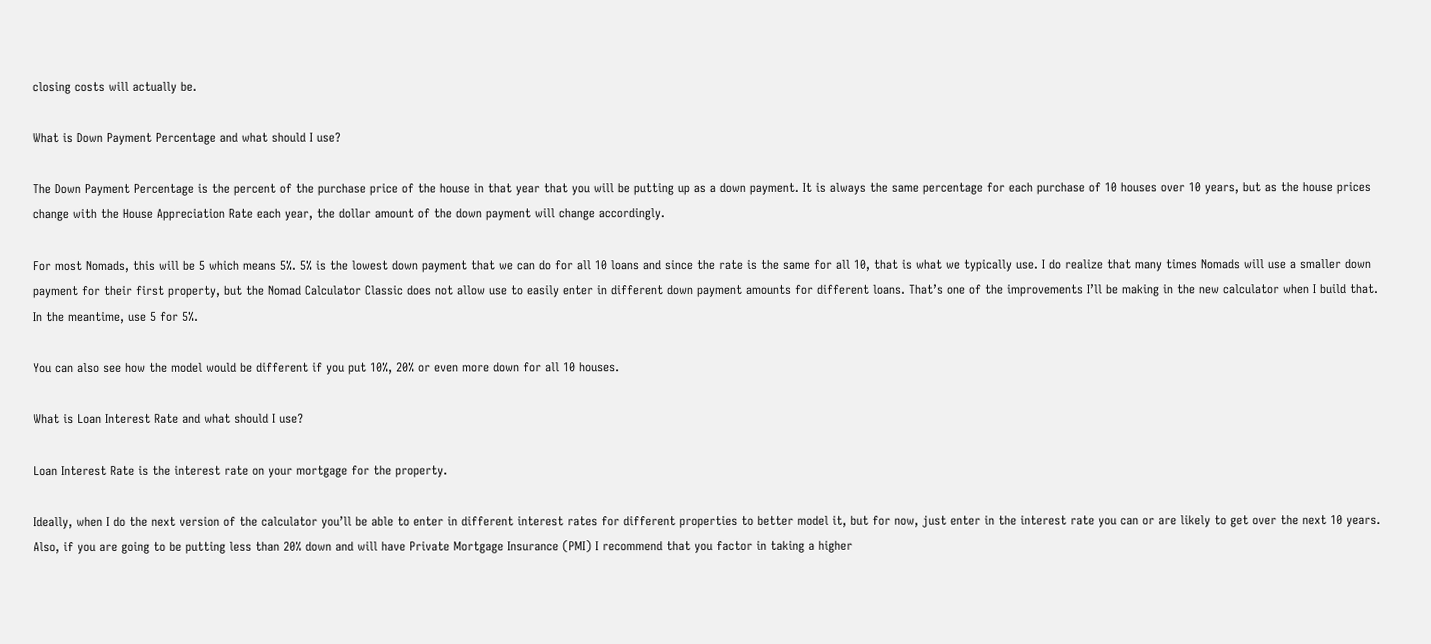closing costs will actually be.

What is Down Payment Percentage and what should I use?

The Down Payment Percentage is the percent of the purchase price of the house in that year that you will be putting up as a down payment. It is always the same percentage for each purchase of 10 houses over 10 years, but as the house prices change with the House Appreciation Rate each year, the dollar amount of the down payment will change accordingly.

For most Nomads, this will be 5 which means 5%. 5% is the lowest down payment that we can do for all 10 loans and since the rate is the same for all 10, that is what we typically use. I do realize that many times Nomads will use a smaller down payment for their first property, but the Nomad Calculator Classic does not allow use to easily enter in different down payment amounts for different loans. That’s one of the improvements I’ll be making in the new calculator when I build that. In the meantime, use 5 for 5%.

You can also see how the model would be different if you put 10%, 20% or even more down for all 10 houses.

What is Loan Interest Rate and what should I use?

Loan Interest Rate is the interest rate on your mortgage for the property.

Ideally, when I do the next version of the calculator you’ll be able to enter in different interest rates for different properties to better model it, but for now, just enter in the interest rate you can or are likely to get over the next 10 years. Also, if you are going to be putting less than 20% down and will have Private Mortgage Insurance (PMI) I recommend that you factor in taking a higher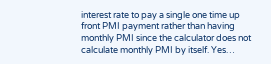interest rate to pay a single one time up front PMI payment rather than having monthly PMI since the calculator does not calculate monthly PMI by itself. Yes…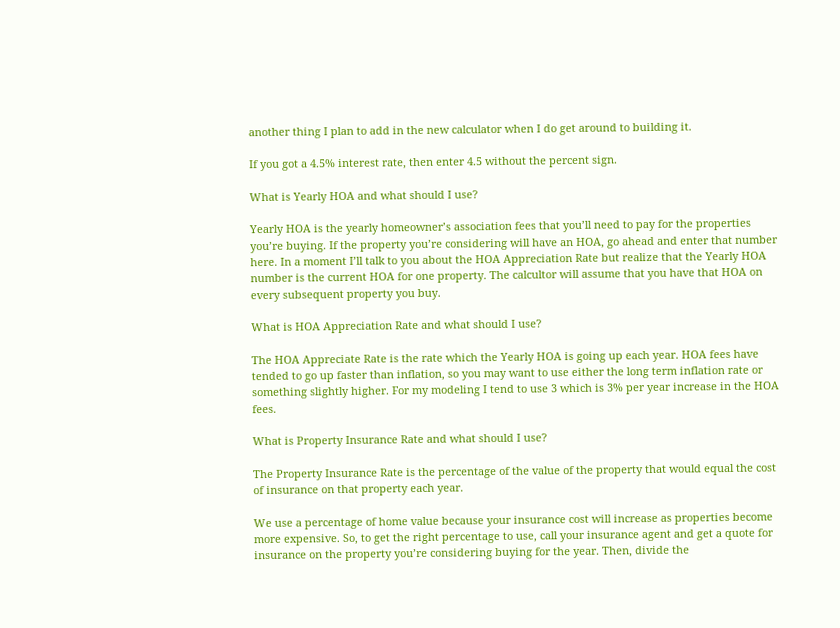another thing I plan to add in the new calculator when I do get around to building it.

If you got a 4.5% interest rate, then enter 4.5 without the percent sign.

What is Yearly HOA and what should I use?

Yearly HOA is the yearly homeowner’s association fees that you’ll need to pay for the properties you’re buying. If the property you’re considering will have an HOA, go ahead and enter that number here. In a moment I’ll talk to you about the HOA Appreciation Rate but realize that the Yearly HOA number is the current HOA for one property. The calcultor will assume that you have that HOA on every subsequent property you buy.

What is HOA Appreciation Rate and what should I use?

The HOA Appreciate Rate is the rate which the Yearly HOA is going up each year. HOA fees have tended to go up faster than inflation, so you may want to use either the long term inflation rate or something slightly higher. For my modeling I tend to use 3 which is 3% per year increase in the HOA fees.

What is Property Insurance Rate and what should I use?

The Property Insurance Rate is the percentage of the value of the property that would equal the cost of insurance on that property each year.

We use a percentage of home value because your insurance cost will increase as properties become more expensive. So, to get the right percentage to use, call your insurance agent and get a quote for insurance on the property you’re considering buying for the year. Then, divide the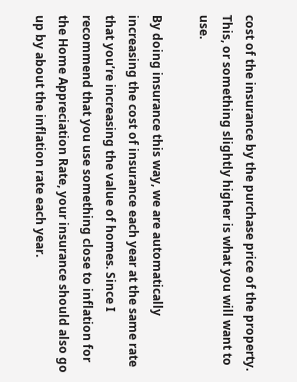cost of the insurance by the purchase price of the property. This, or something slightly higher is what you will want to use.

By doing insurance this way, we are automatically increasing the cost of insurance each year at the same rate that you’re increasing the value of homes. Since I recommend that you use something close to inflation for the Home Appreciation Rate, your insurance should also go up by about the inflation rate each year.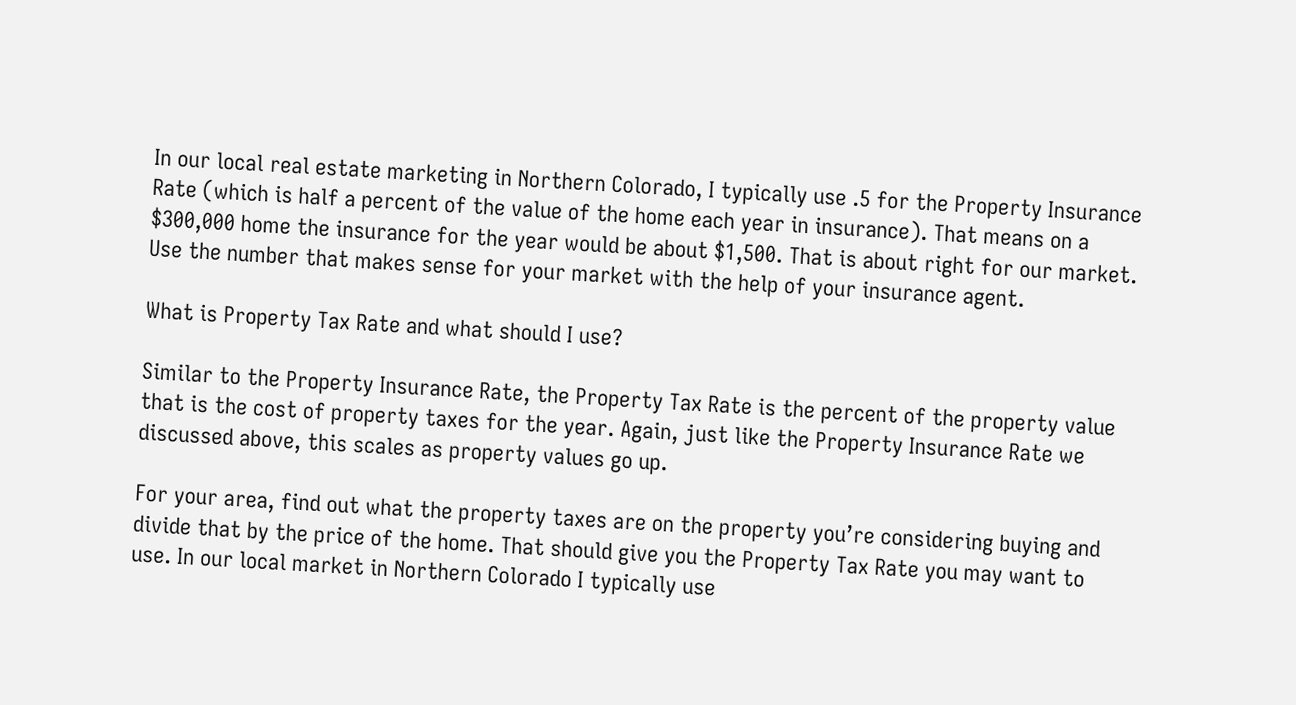In our local real estate marketing in Northern Colorado, I typically use .5 for the Property Insurance Rate (which is half a percent of the value of the home each year in insurance). That means on a $300,000 home the insurance for the year would be about $1,500. That is about right for our market. Use the number that makes sense for your market with the help of your insurance agent.

What is Property Tax Rate and what should I use?

Similar to the Property Insurance Rate, the Property Tax Rate is the percent of the property value that is the cost of property taxes for the year. Again, just like the Property Insurance Rate we discussed above, this scales as property values go up.

For your area, find out what the property taxes are on the property you’re considering buying and divide that by the price of the home. That should give you the Property Tax Rate you may want to use. In our local market in Northern Colorado I typically use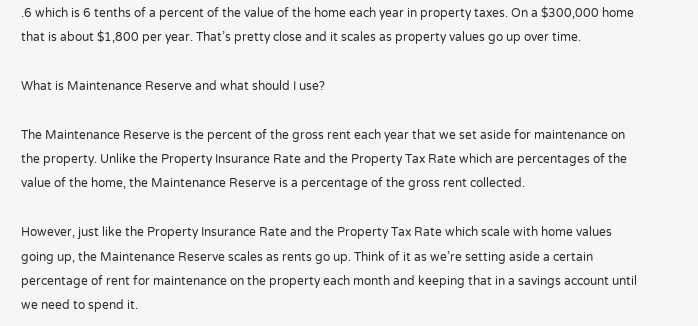.6 which is 6 tenths of a percent of the value of the home each year in property taxes. On a $300,000 home that is about $1,800 per year. That’s pretty close and it scales as property values go up over time.

What is Maintenance Reserve and what should I use?

The Maintenance Reserve is the percent of the gross rent each year that we set aside for maintenance on the property. Unlike the Property Insurance Rate and the Property Tax Rate which are percentages of the value of the home, the Maintenance Reserve is a percentage of the gross rent collected.

However, just like the Property Insurance Rate and the Property Tax Rate which scale with home values going up, the Maintenance Reserve scales as rents go up. Think of it as we’re setting aside a certain percentage of rent for maintenance on the property each month and keeping that in a savings account until we need to spend it.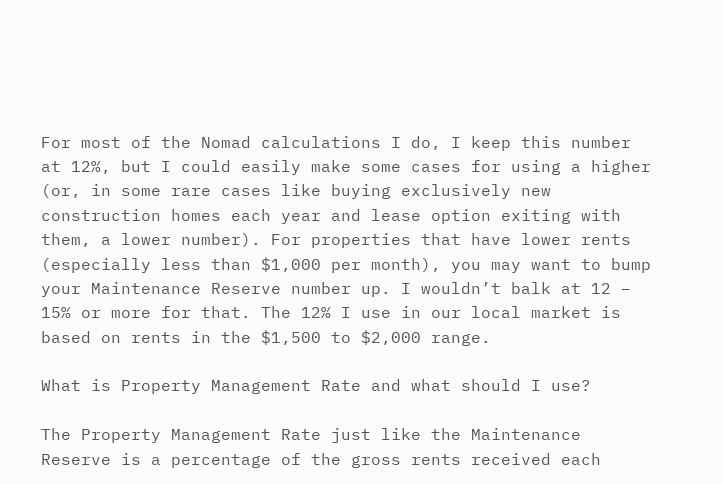For most of the Nomad calculations I do, I keep this number at 12%, but I could easily make some cases for using a higher (or, in some rare cases like buying exclusively new construction homes each year and lease option exiting with them, a lower number). For properties that have lower rents (especially less than $1,000 per month), you may want to bump your Maintenance Reserve number up. I wouldn’t balk at 12 – 15% or more for that. The 12% I use in our local market is based on rents in the $1,500 to $2,000 range.

What is Property Management Rate and what should I use?

The Property Management Rate just like the Maintenance Reserve is a percentage of the gross rents received each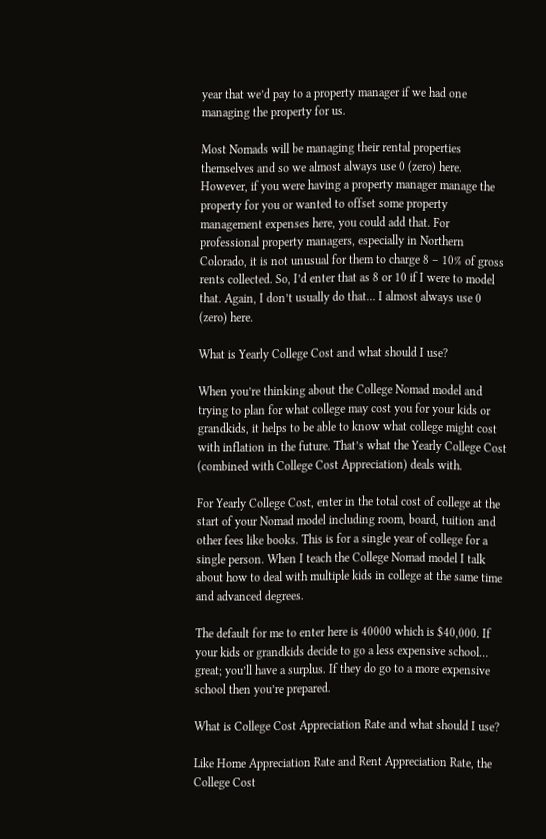year that we’d pay to a property manager if we had one managing the property for us.

Most Nomads will be managing their rental properties themselves and so we almost always use 0 (zero) here. However, if you were having a property manager manage the property for you or wanted to offset some property management expenses here, you could add that. For professional property managers, especially in Northern Colorado, it is not unusual for them to charge 8 – 10% of gross rents collected. So, I’d enter that as 8 or 10 if I were to model that. Again, I don’t usually do that… I almost always use 0 (zero) here.

What is Yearly College Cost and what should I use?

When you’re thinking about the College Nomad model and trying to plan for what college may cost you for your kids or grandkids, it helps to be able to know what college might cost with inflation in the future. That’s what the Yearly College Cost (combined with College Cost Appreciation) deals with.

For Yearly College Cost, enter in the total cost of college at the start of your Nomad model including room, board, tuition and other fees like books. This is for a single year of college for a single person. When I teach the College Nomad model I talk about how to deal with multiple kids in college at the same time and advanced degrees.

The default for me to enter here is 40000 which is $40,000. If your kids or grandkids decide to go a less expensive school… great; you’ll have a surplus. If they do go to a more expensive school then you’re prepared.

What is College Cost Appreciation Rate and what should I use?

Like Home Appreciation Rate and Rent Appreciation Rate, the College Cost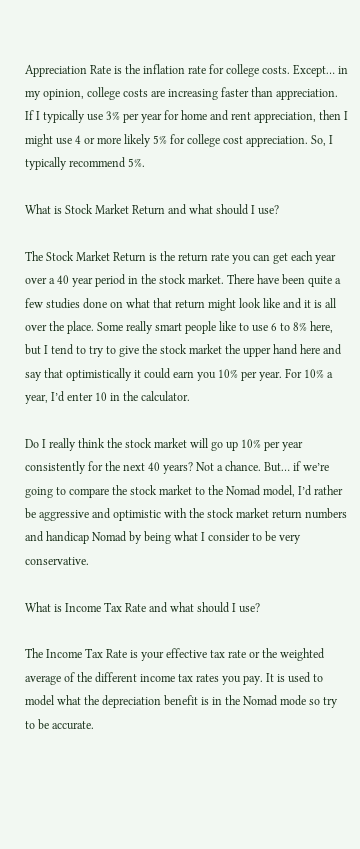Appreciation Rate is the inflation rate for college costs. Except… in my opinion, college costs are increasing faster than appreciation. If I typically use 3% per year for home and rent appreciation, then I might use 4 or more likely 5% for college cost appreciation. So, I typically recommend 5%.

What is Stock Market Return and what should I use?

The Stock Market Return is the return rate you can get each year over a 40 year period in the stock market. There have been quite a few studies done on what that return might look like and it is all over the place. Some really smart people like to use 6 to 8% here, but I tend to try to give the stock market the upper hand here and say that optimistically it could earn you 10% per year. For 10% a year, I’d enter 10 in the calculator.

Do I really think the stock market will go up 10% per year consistently for the next 40 years? Not a chance. But… if we’re going to compare the stock market to the Nomad model, I’d rather be aggressive and optimistic with the stock market return numbers and handicap Nomad by being what I consider to be very conservative.

What is Income Tax Rate and what should I use?

The Income Tax Rate is your effective tax rate or the weighted average of the different income tax rates you pay. It is used to model what the depreciation benefit is in the Nomad mode so try to be accurate.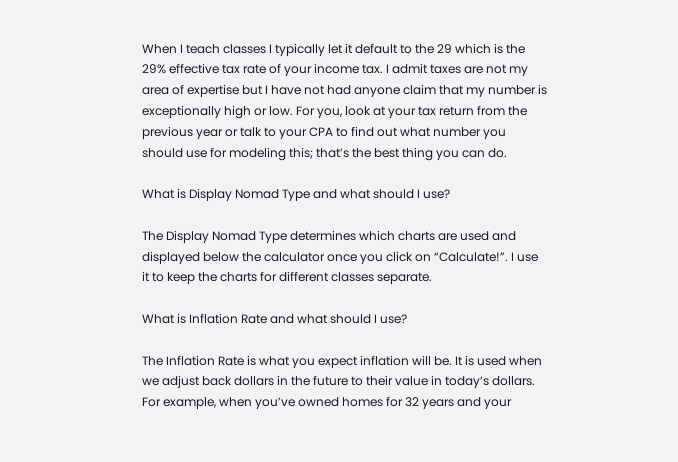When I teach classes I typically let it default to the 29 which is the 29% effective tax rate of your income tax. I admit taxes are not my area of expertise but I have not had anyone claim that my number is exceptionally high or low. For you, look at your tax return from the previous year or talk to your CPA to find out what number you should use for modeling this; that’s the best thing you can do.

What is Display Nomad Type and what should I use?

The Display Nomad Type determines which charts are used and displayed below the calculator once you click on “Calculate!”. I use it to keep the charts for different classes separate.

What is Inflation Rate and what should I use?

The Inflation Rate is what you expect inflation will be. It is used when we adjust back dollars in the future to their value in today’s dollars. For example, when you’ve owned homes for 32 years and your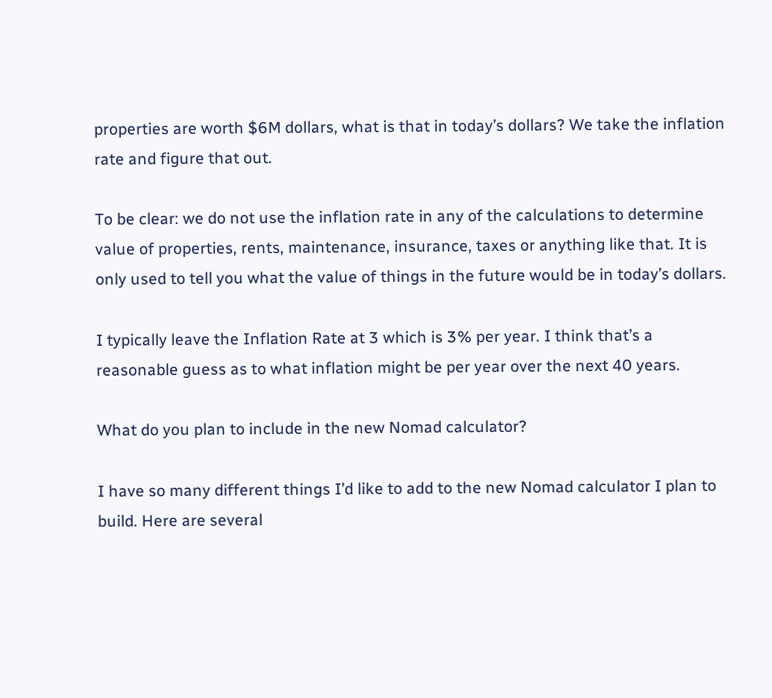properties are worth $6M dollars, what is that in today’s dollars? We take the inflation rate and figure that out.

To be clear: we do not use the inflation rate in any of the calculations to determine value of properties, rents, maintenance, insurance, taxes or anything like that. It is only used to tell you what the value of things in the future would be in today’s dollars.

I typically leave the Inflation Rate at 3 which is 3% per year. I think that’s a reasonable guess as to what inflation might be per year over the next 40 years.

What do you plan to include in the new Nomad calculator?

I have so many different things I’d like to add to the new Nomad calculator I plan to build. Here are several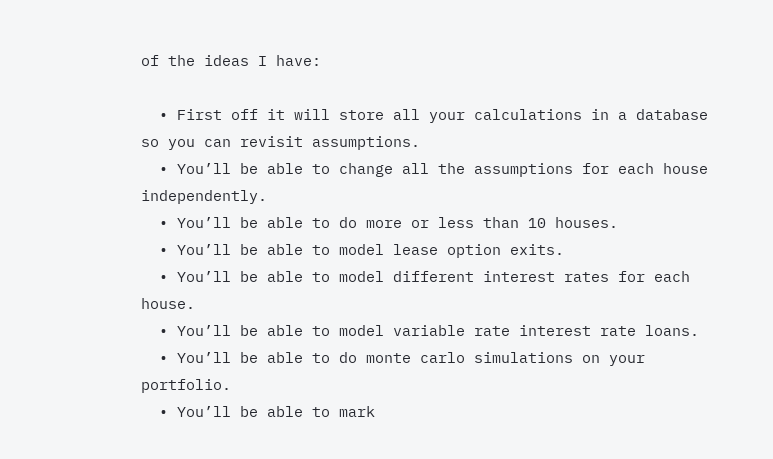of the ideas I have:

  • First off it will store all your calculations in a database so you can revisit assumptions.
  • You’ll be able to change all the assumptions for each house independently.
  • You’ll be able to do more or less than 10 houses.
  • You’ll be able to model lease option exits.
  • You’ll be able to model different interest rates for each house.
  • You’ll be able to model variable rate interest rate loans.
  • You’ll be able to do monte carlo simulations on your portfolio.
  • You’ll be able to mark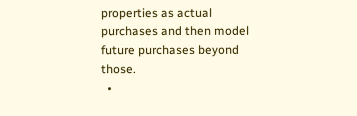properties as actual purchases and then model future purchases beyond those.
  •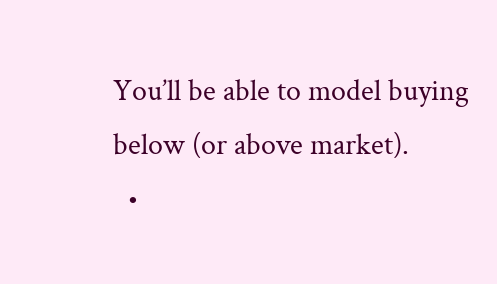You’ll be able to model buying below (or above market).
  •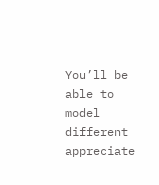You’ll be able to model different appreciate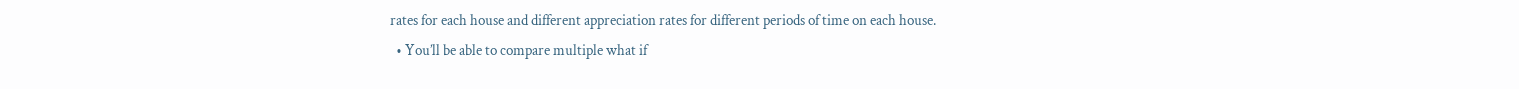rates for each house and different appreciation rates for different periods of time on each house.
  • You’ll be able to compare multiple what if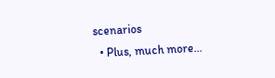scenarios
  • Plus, much more…